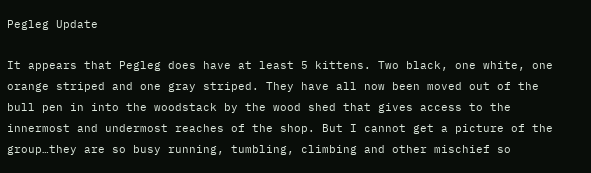Pegleg Update

It appears that Pegleg does have at least 5 kittens. Two black, one white, one orange striped and one gray striped. They have all now been moved out of the bull pen in into the woodstack by the wood shed that gives access to the innermost and undermost reaches of the shop. But I cannot get a picture of the group…they are so busy running, tumbling, climbing and other mischief so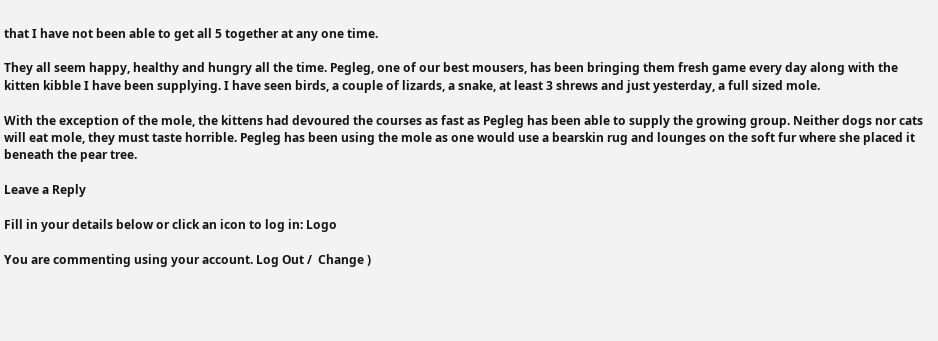that I have not been able to get all 5 together at any one time.

They all seem happy, healthy and hungry all the time. Pegleg, one of our best mousers, has been bringing them fresh game every day along with the kitten kibble I have been supplying. I have seen birds, a couple of lizards, a snake, at least 3 shrews and just yesterday, a full sized mole.

With the exception of the mole, the kittens had devoured the courses as fast as Pegleg has been able to supply the growing group. Neither dogs nor cats will eat mole, they must taste horrible. Pegleg has been using the mole as one would use a bearskin rug and lounges on the soft fur where she placed it beneath the pear tree.

Leave a Reply

Fill in your details below or click an icon to log in: Logo

You are commenting using your account. Log Out /  Change )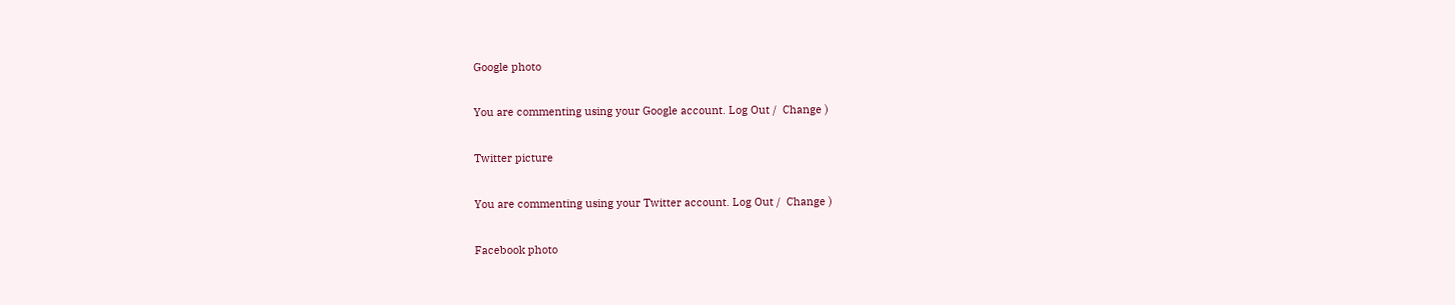Google photo

You are commenting using your Google account. Log Out /  Change )

Twitter picture

You are commenting using your Twitter account. Log Out /  Change )

Facebook photo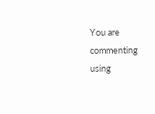You are commenting using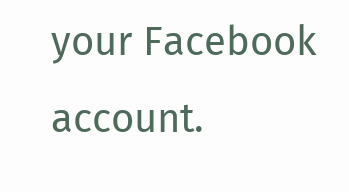your Facebook account.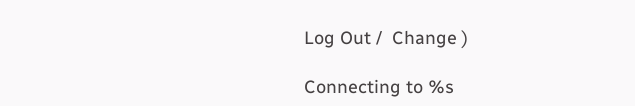Log Out /  Change )

Connecting to %s